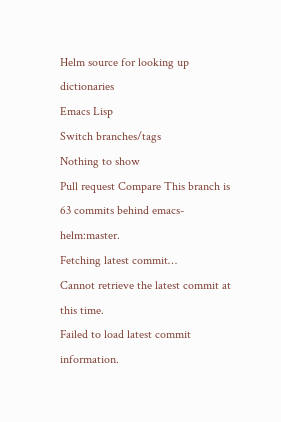Helm source for looking up dictionaries
Emacs Lisp
Switch branches/tags
Nothing to show
Pull request Compare This branch is 63 commits behind emacs-helm:master.
Fetching latest commit…
Cannot retrieve the latest commit at this time.
Failed to load latest commit information.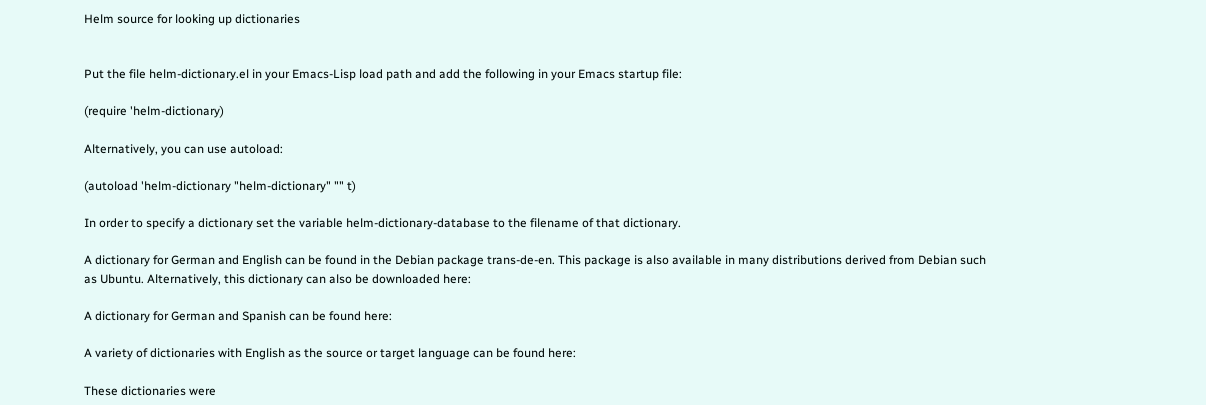Helm source for looking up dictionaries


Put the file helm-dictionary.el in your Emacs-Lisp load path and add the following in your Emacs startup file:

(require 'helm-dictionary)

Alternatively, you can use autoload:

(autoload 'helm-dictionary "helm-dictionary" "" t)

In order to specify a dictionary set the variable helm-dictionary-database to the filename of that dictionary.

A dictionary for German and English can be found in the Debian package trans-de-en. This package is also available in many distributions derived from Debian such as Ubuntu. Alternatively, this dictionary can also be downloaded here:

A dictionary for German and Spanish can be found here:

A variety of dictionaries with English as the source or target language can be found here:

These dictionaries were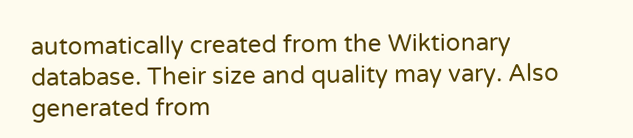automatically created from the Wiktionary database. Their size and quality may vary. Also generated from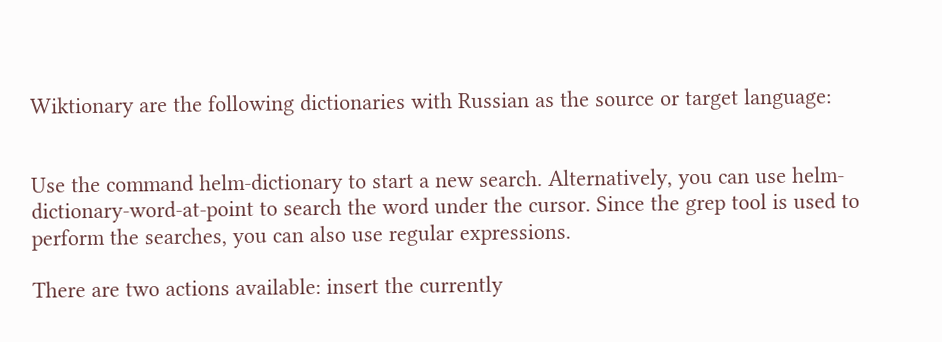Wiktionary are the following dictionaries with Russian as the source or target language:


Use the command helm-dictionary to start a new search. Alternatively, you can use helm-dictionary-word-at-point to search the word under the cursor. Since the grep tool is used to perform the searches, you can also use regular expressions.

There are two actions available: insert the currently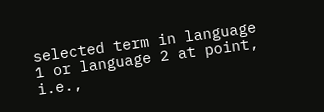selected term in language 1 or language 2 at point, i.e.,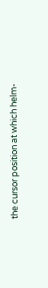the cursor position at which helm-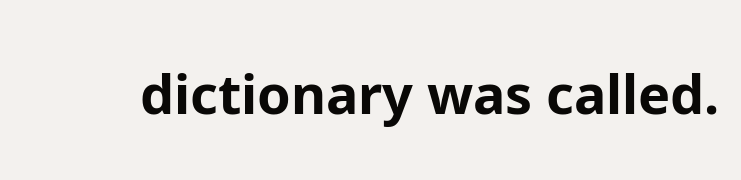dictionary was called.